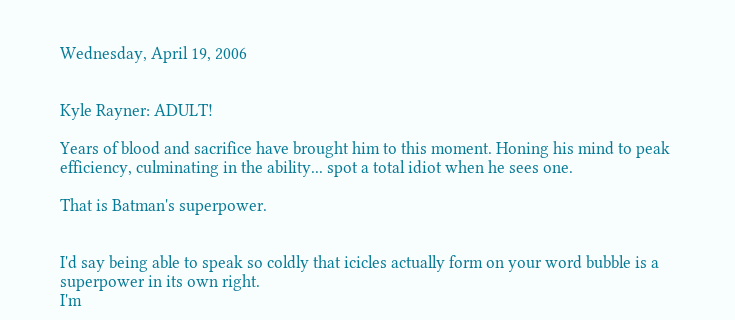Wednesday, April 19, 2006


Kyle Rayner: ADULT!

Years of blood and sacrifice have brought him to this moment. Honing his mind to peak efficiency, culminating in the ability... spot a total idiot when he sees one.

That is Batman's superpower.


I'd say being able to speak so coldly that icicles actually form on your word bubble is a superpower in its own right.
I'm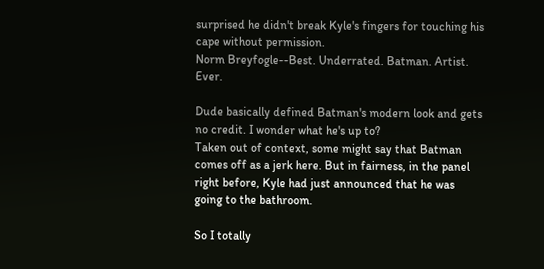surprised he didn't break Kyle's fingers for touching his cape without permission.
Norm Breyfogle--Best. Underrated. Batman. Artist. Ever.

Dude basically defined Batman's modern look and gets no credit. I wonder what he's up to?
Taken out of context, some might say that Batman comes off as a jerk here. But in fairness, in the panel right before, Kyle had just announced that he was going to the bathroom.

So I totally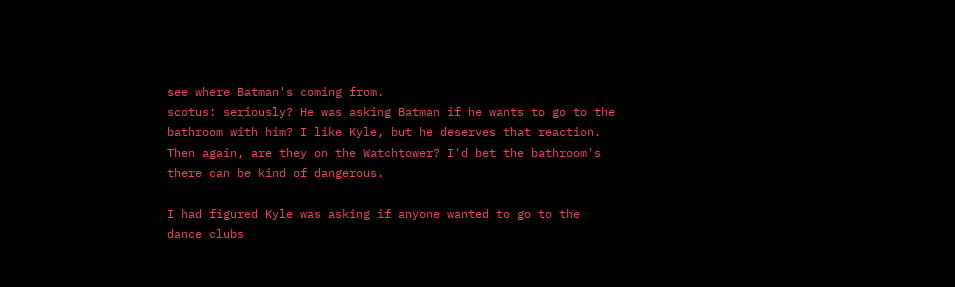see where Batman's coming from.
scotus: seriously? He was asking Batman if he wants to go to the bathroom with him? I like Kyle, but he deserves that reaction. Then again, are they on the Watchtower? I'd bet the bathroom's there can be kind of dangerous.

I had figured Kyle was asking if anyone wanted to go to the dance clubs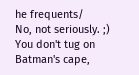he frequents/
No, not seriously. ;)
You don't tug on Batman's cape,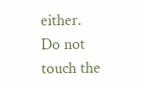either.
Do not touch the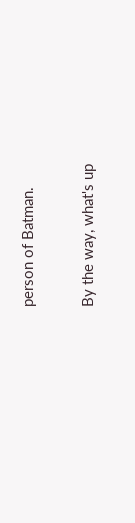person of Batman.

By the way, what's up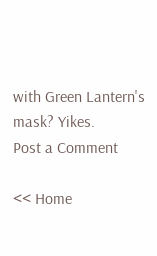with Green Lantern's mask? Yikes.
Post a Comment

<< Home